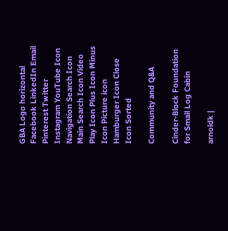GBA Logo horizontal Facebook LinkedIn Email Pinterest Twitter Instagram YouTube Icon Navigation Search Icon Main Search Icon Video Play Icon Plus Icon Minus Icon Picture icon Hamburger Icon Close Icon Sorted

Community and Q&A

Cinder-Block Foundation for Small Log Cabin

arnoldk |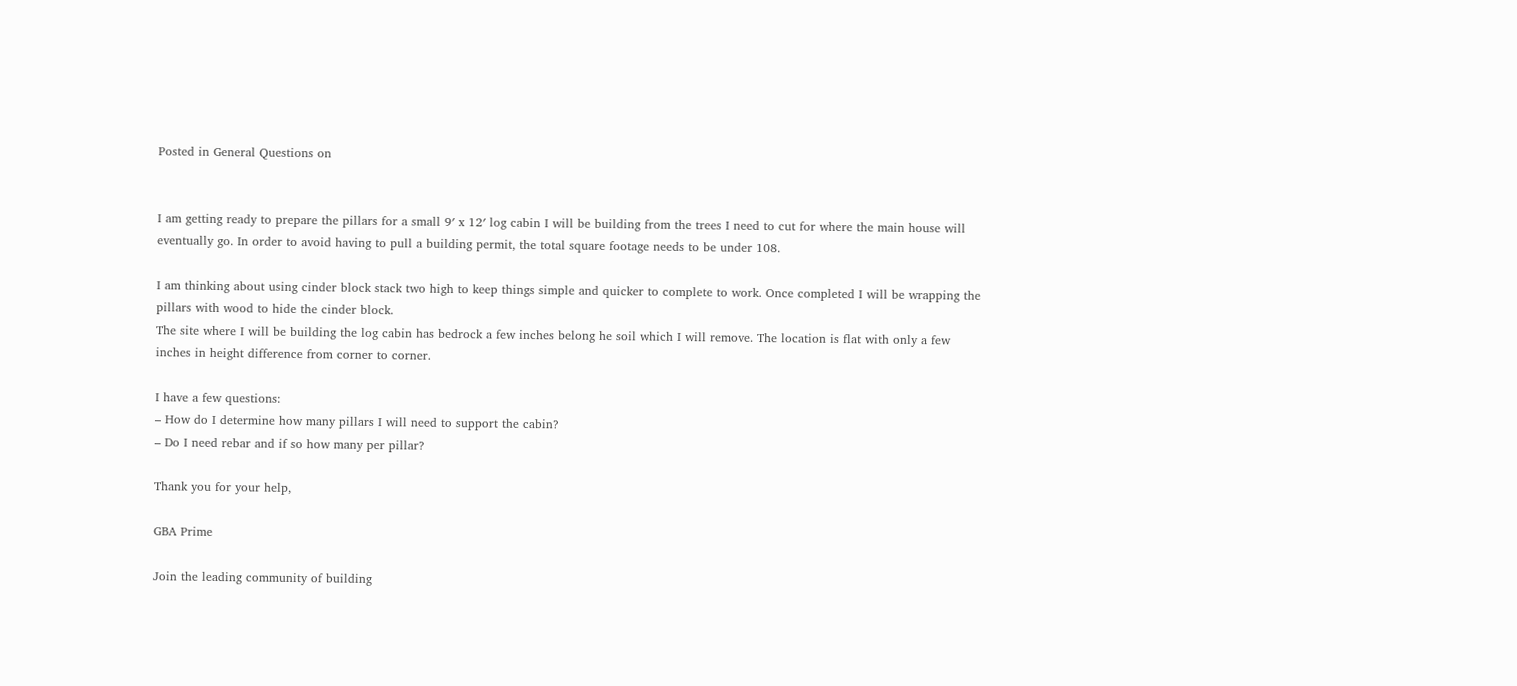Posted in General Questions on


I am getting ready to prepare the pillars for a small 9′ x 12′ log cabin I will be building from the trees I need to cut for where the main house will eventually go. In order to avoid having to pull a building permit, the total square footage needs to be under 108.

I am thinking about using cinder block stack two high to keep things simple and quicker to complete to work. Once completed I will be wrapping the pillars with wood to hide the cinder block.
The site where I will be building the log cabin has bedrock a few inches belong he soil which I will remove. The location is flat with only a few inches in height difference from corner to corner.

I have a few questions:
– How do I determine how many pillars I will need to support the cabin?
– Do I need rebar and if so how many per pillar?

Thank you for your help,

GBA Prime

Join the leading community of building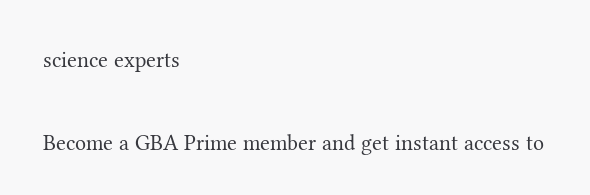science experts

Become a GBA Prime member and get instant access to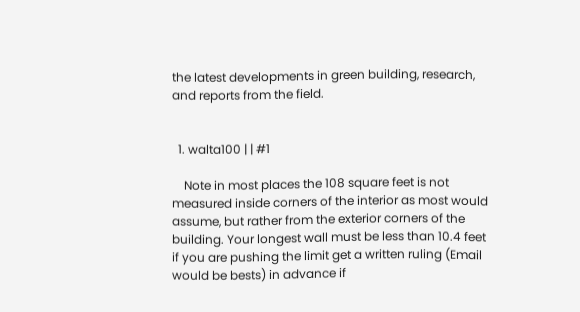the latest developments in green building, research, and reports from the field.


  1. walta100 | | #1

    Note in most places the 108 square feet is not measured inside corners of the interior as most would assume, but rather from the exterior corners of the building. Your longest wall must be less than 10.4 feet if you are pushing the limit get a written ruling (Email would be bests) in advance if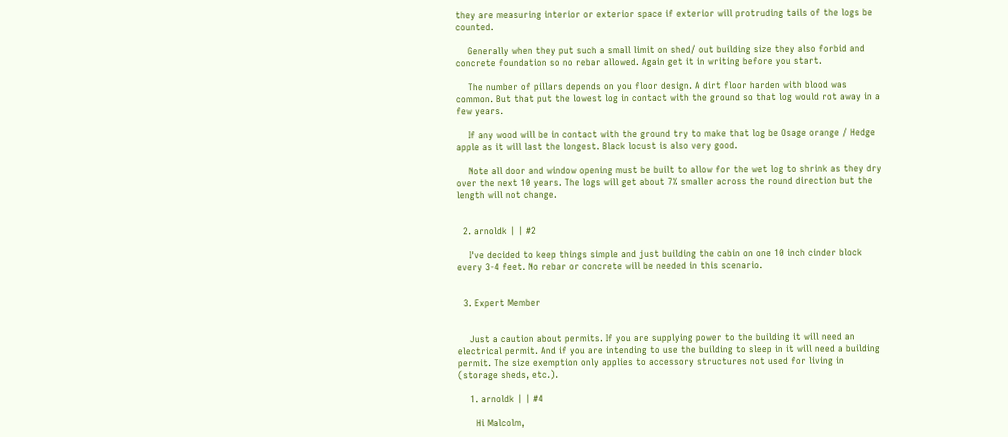they are measuring interior or exterior space if exterior will protruding tails of the logs be counted.

    Generally when they put such a small limit on shed/ out building size they also forbid and concrete foundation so no rebar allowed. Again get it in writing before you start.

    The number of pillars depends on you floor design. A dirt floor harden with blood was common. But that put the lowest log in contact with the ground so that log would rot away in a few years.

    If any wood will be in contact with the ground try to make that log be Osage orange / Hedge apple as it will last the longest. Black locust is also very good.

    Note all door and window opening must be built to allow for the wet log to shrink as they dry over the next 10 years. The logs will get about 7% smaller across the round direction but the length will not change.


  2. arnoldk | | #2

    I've decided to keep things simple and just building the cabin on one 10 inch cinder block every 3-4 feet. No rebar or concrete will be needed in this scenario.


  3. Expert Member


    Just a caution about permits. If you are supplying power to the building it will need an electrical permit. And if you are intending to use the building to sleep in it will need a building permit. The size exemption only applies to accessory structures not used for living in (storage sheds, etc.).

    1. arnoldk | | #4

      Hi Malcolm,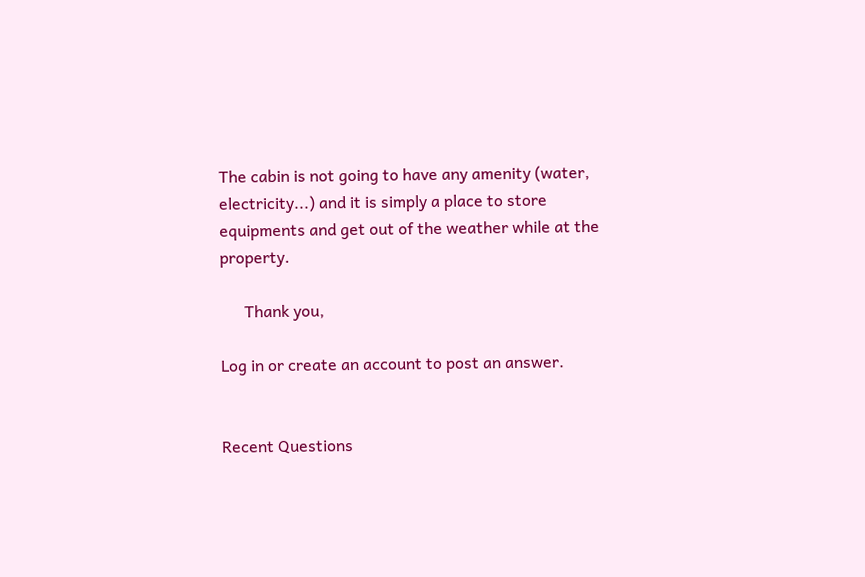The cabin is not going to have any amenity (water, electricity...) and it is simply a place to store equipments and get out of the weather while at the property.

      Thank you,

Log in or create an account to post an answer.


Recent Questions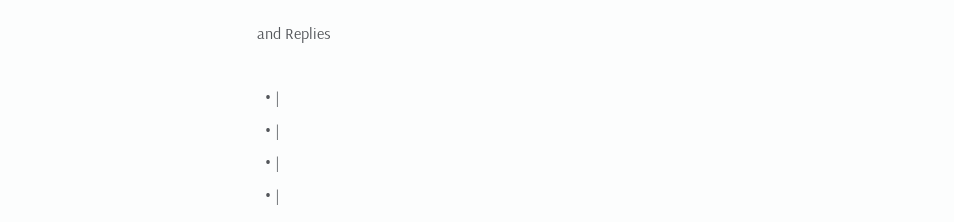and Replies

  • |
  • |
  • |
  • |